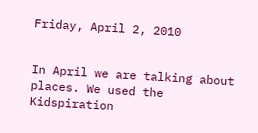Friday, April 2, 2010


In April we are talking about places. We used the Kidspiration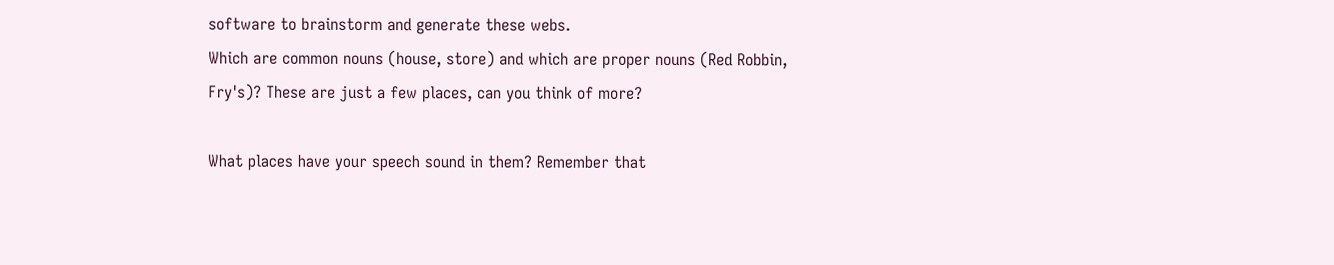software to brainstorm and generate these webs.
Which are common nouns (house, store) and which are proper nouns (Red Robbin, Fry's)? These are just a few places, can you think of more?

What places have your speech sound in them? Remember that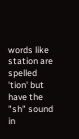words like station are spelled 'tion' but have the "sh" sound in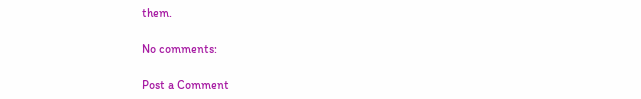them.

No comments:

Post a Comment